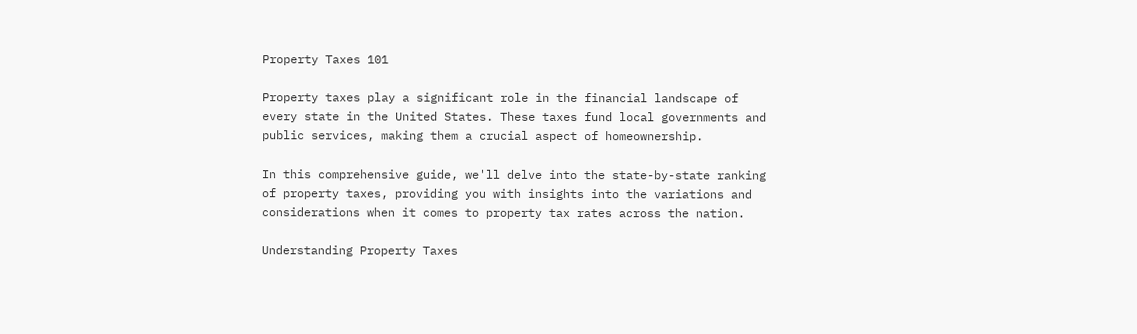Property Taxes 101

Property taxes play a significant role in the financial landscape of every state in the United States. These taxes fund local governments and public services, making them a crucial aspect of homeownership.

In this comprehensive guide, we'll delve into the state-by-state ranking of property taxes, providing you with insights into the variations and considerations when it comes to property tax rates across the nation.

Understanding Property Taxes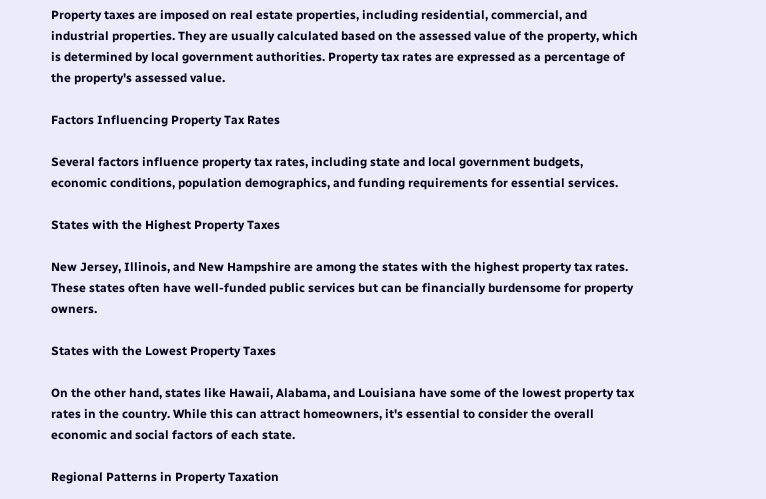Property taxes are imposed on real estate properties, including residential, commercial, and industrial properties. They are usually calculated based on the assessed value of the property, which is determined by local government authorities. Property tax rates are expressed as a percentage of the property's assessed value.

Factors Influencing Property Tax Rates

Several factors influence property tax rates, including state and local government budgets, economic conditions, population demographics, and funding requirements for essential services.

States with the Highest Property Taxes

New Jersey, Illinois, and New Hampshire are among the states with the highest property tax rates. These states often have well-funded public services but can be financially burdensome for property owners.

States with the Lowest Property Taxes

On the other hand, states like Hawaii, Alabama, and Louisiana have some of the lowest property tax rates in the country. While this can attract homeowners, it's essential to consider the overall economic and social factors of each state.

Regional Patterns in Property Taxation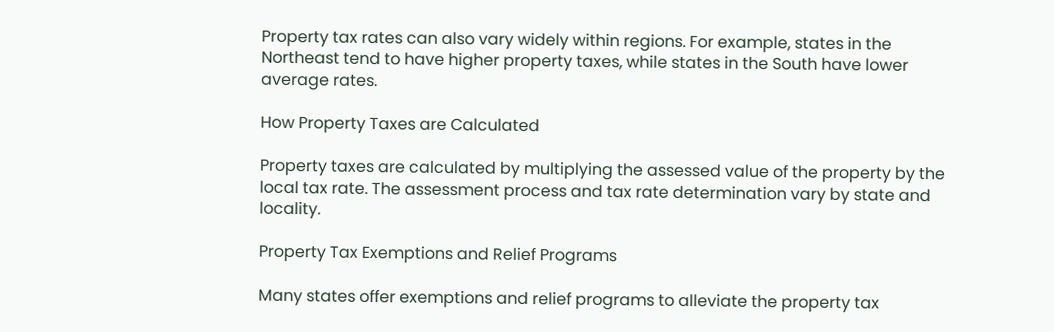Property tax rates can also vary widely within regions. For example, states in the Northeast tend to have higher property taxes, while states in the South have lower average rates.

How Property Taxes are Calculated

Property taxes are calculated by multiplying the assessed value of the property by the local tax rate. The assessment process and tax rate determination vary by state and locality.

Property Tax Exemptions and Relief Programs

Many states offer exemptions and relief programs to alleviate the property tax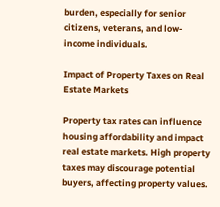burden, especially for senior citizens, veterans, and low-income individuals.

Impact of Property Taxes on Real Estate Markets

Property tax rates can influence housing affordability and impact real estate markets. High property taxes may discourage potential buyers, affecting property values.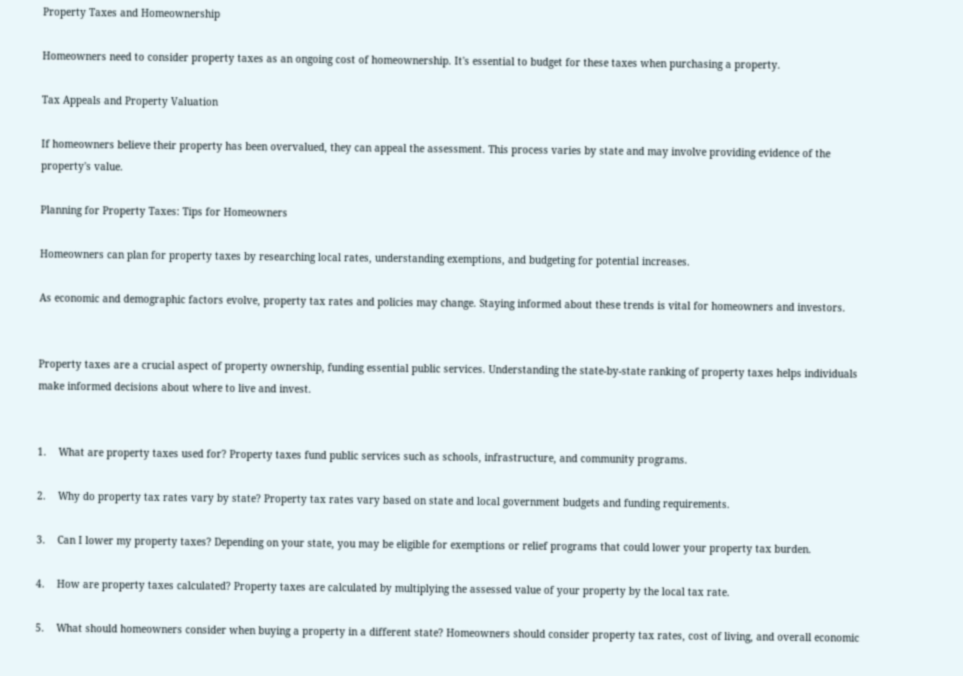Property Taxes and Homeownership

Homeowners need to consider property taxes as an ongoing cost of homeownership. It's essential to budget for these taxes when purchasing a property.

Tax Appeals and Property Valuation

If homeowners believe their property has been overvalued, they can appeal the assessment. This process varies by state and may involve providing evidence of the property's value.

Planning for Property Taxes: Tips for Homeowners

Homeowners can plan for property taxes by researching local rates, understanding exemptions, and budgeting for potential increases.

As economic and demographic factors evolve, property tax rates and policies may change. Staying informed about these trends is vital for homeowners and investors.


Property taxes are a crucial aspect of property ownership, funding essential public services. Understanding the state-by-state ranking of property taxes helps individuals make informed decisions about where to live and invest.


1.    What are property taxes used for? Property taxes fund public services such as schools, infrastructure, and community programs.

2.    Why do property tax rates vary by state? Property tax rates vary based on state and local government budgets and funding requirements.

3.    Can I lower my property taxes? Depending on your state, you may be eligible for exemptions or relief programs that could lower your property tax burden.

4.    How are property taxes calculated? Property taxes are calculated by multiplying the assessed value of your property by the local tax rate.

5.    What should homeowners consider when buying a property in a different state? Homeowners should consider property tax rates, cost of living, and overall economic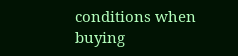conditions when buying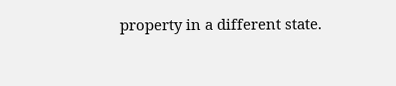property in a different state.